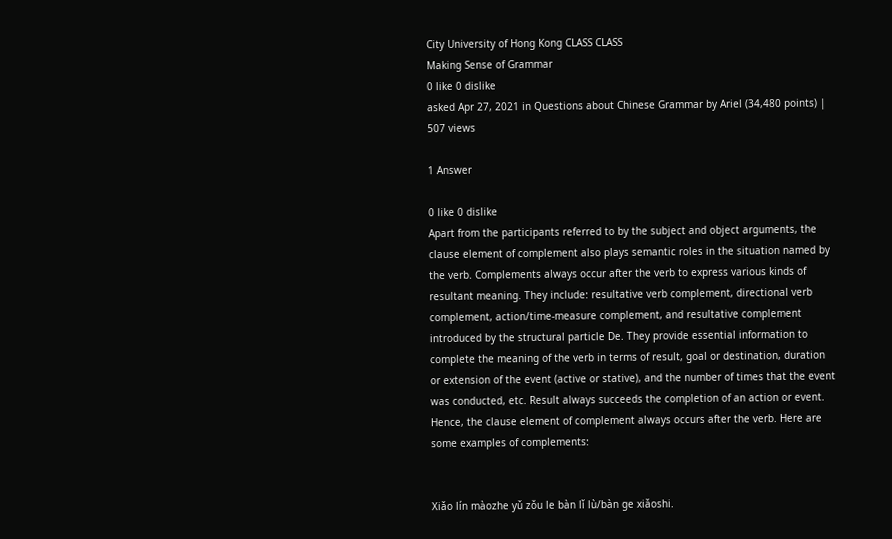City University of Hong Kong CLASS CLASS
Making Sense of Grammar
0 like 0 dislike
asked Apr 27, 2021 in Questions about Chinese Grammar by Ariel (34,480 points) | 507 views

1 Answer

0 like 0 dislike
Apart from the participants referred to by the subject and object arguments, the clause element of complement also plays semantic roles in the situation named by the verb. Complements always occur after the verb to express various kinds of resultant meaning. They include: resultative verb complement, directional verb complement, action/time-measure complement, and resultative complement introduced by the structural particle De. They provide essential information to complete the meaning of the verb in terms of result, goal or destination, duration or extension of the event (active or stative), and the number of times that the event was conducted, etc. Result always succeeds the completion of an action or event. Hence, the clause element of complement always occurs after the verb. Here are some examples of complements:


Xiǎo lín màozhe yǔ zǒu le bàn lǐ lù/bàn ge xiǎoshi.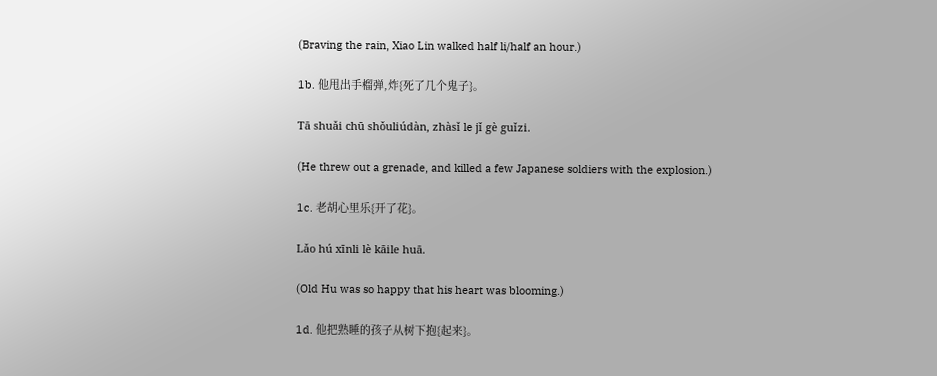(Braving the rain, Xiao Lin walked half li/half an hour.)

1b. 他甩出手榴弹,炸{死了几个鬼子}。

Tā shuǎi chū shǒuliúdàn, zhàsǐ le jǐ gè guǐzi.

(He threw out a grenade, and killed a few Japanese soldiers with the explosion.)

1c. 老胡心里乐{开了花}。

Lǎo hú xīnli lè kāile huā.

(Old Hu was so happy that his heart was blooming.)

1d. 他把熟睡的孩子从树下抱{起来}。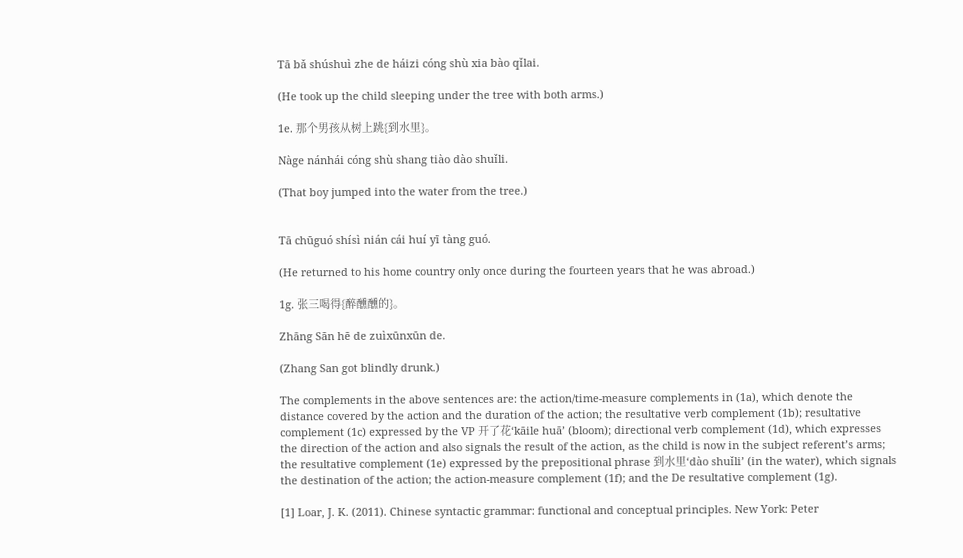Tā bǎ shúshuì zhe de háizi cóng shù xia bào qǐlai.

(He took up the child sleeping under the tree with both arms.)

1e. 那个男孩从树上跳{到水里}。

Nàge nánhái cóng shù shang tiào dào shuǐli.

(That boy jumped into the water from the tree.)


Tā chūguó shísì nián cái huí yī tàng guó.

(He returned to his home country only once during the fourteen years that he was abroad.)

1g. 张三喝得{醉醺醺的}。

Zhāng Sān hē de zuìxūnxūn de.

(Zhang San got blindly drunk.)

The complements in the above sentences are: the action/time-measure complements in (1a), which denote the distance covered by the action and the duration of the action; the resultative verb complement (1b); resultative complement (1c) expressed by the VP 开了花‘kāile huā’ (bloom); directional verb complement (1d), which expresses the direction of the action and also signals the result of the action, as the child is now in the subject referent’s arms; the resultative complement (1e) expressed by the prepositional phrase 到水里‘dào shuǐli’ (in the water), which signals the destination of the action; the action-measure complement (1f); and the De resultative complement (1g).

[1] Loar, J. K. (2011). Chinese syntactic grammar: functional and conceptual principles. New York: Peter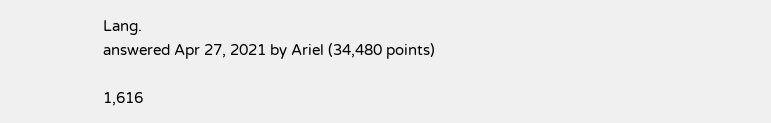Lang.
answered Apr 27, 2021 by Ariel (34,480 points)

1,616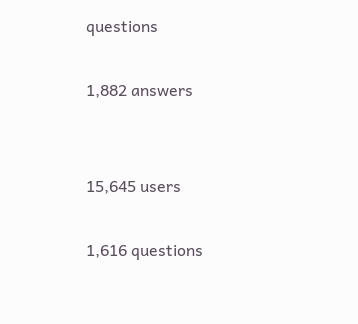questions

1,882 answers


15,645 users

1,616 questions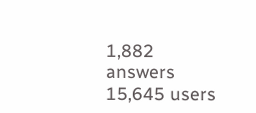1,882 answers
15,645 users